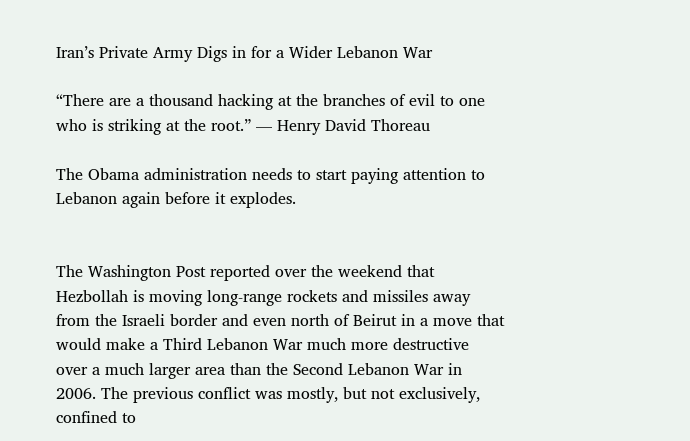Iran’s Private Army Digs in for a Wider Lebanon War

“There are a thousand hacking at the branches of evil to one who is striking at the root.” — Henry David Thoreau

The Obama administration needs to start paying attention to Lebanon again before it explodes.


The Washington Post reported over the weekend that Hezbollah is moving long-range rockets and missiles away from the Israeli border and even north of Beirut in a move that would make a Third Lebanon War much more destructive over a much larger area than the Second Lebanon War in 2006. The previous conflict was mostly, but not exclusively, confined to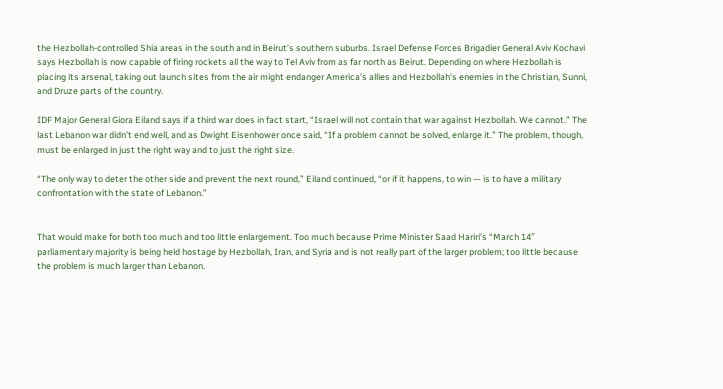the Hezbollah-controlled Shia areas in the south and in Beirut’s southern suburbs. Israel Defense Forces Brigadier General Aviv Kochavi says Hezbollah is now capable of firing rockets all the way to Tel Aviv from as far north as Beirut. Depending on where Hezbollah is placing its arsenal, taking out launch sites from the air might endanger America’s allies and Hezbollah’s enemies in the Christian, Sunni, and Druze parts of the country.

IDF Major General Giora Eiland says if a third war does in fact start, “Israel will not contain that war against Hezbollah. We cannot.” The last Lebanon war didn’t end well, and as Dwight Eisenhower once said, “If a problem cannot be solved, enlarge it.” The problem, though, must be enlarged in just the right way and to just the right size.

“The only way to deter the other side and prevent the next round,” Eiland continued, “or if it happens, to win — is to have a military confrontation with the state of Lebanon.”


That would make for both too much and too little enlargement. Too much because Prime Minister Saad Hariri’s “March 14″ parliamentary majority is being held hostage by Hezbollah, Iran, and Syria and is not really part of the larger problem; too little because the problem is much larger than Lebanon.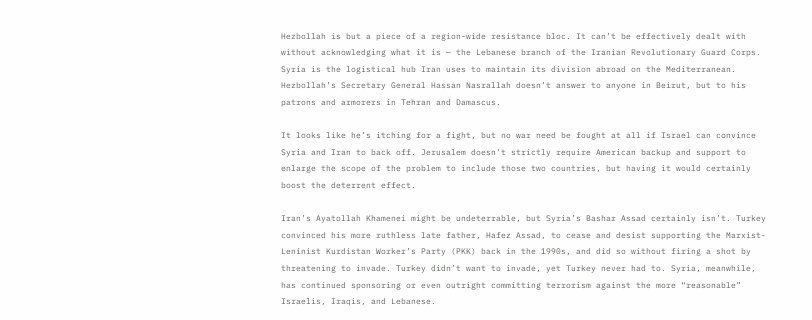Hezbollah is but a piece of a region-wide resistance bloc. It can’t be effectively dealt with without acknowledging what it is — the Lebanese branch of the Iranian Revolutionary Guard Corps. Syria is the logistical hub Iran uses to maintain its division abroad on the Mediterranean. Hezbollah’s Secretary General Hassan Nasrallah doesn’t answer to anyone in Beirut, but to his patrons and armorers in Tehran and Damascus.

It looks like he’s itching for a fight, but no war need be fought at all if Israel can convince Syria and Iran to back off. Jerusalem doesn’t strictly require American backup and support to enlarge the scope of the problem to include those two countries, but having it would certainly boost the deterrent effect.

Iran’s Ayatollah Khamenei might be undeterrable, but Syria’s Bashar Assad certainly isn’t. Turkey convinced his more ruthless late father, Hafez Assad, to cease and desist supporting the Marxist-Leninist Kurdistan Worker’s Party (PKK) back in the 1990s, and did so without firing a shot by threatening to invade. Turkey didn’t want to invade, yet Turkey never had to. Syria, meanwhile, has continued sponsoring or even outright committing terrorism against the more “reasonable” Israelis, Iraqis, and Lebanese.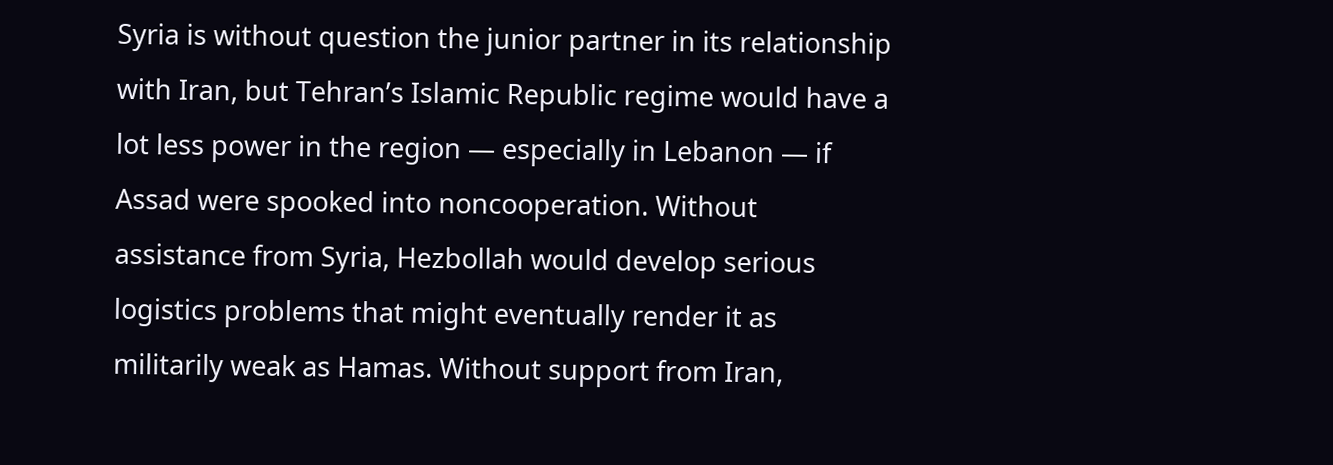Syria is without question the junior partner in its relationship with Iran, but Tehran’s Islamic Republic regime would have a lot less power in the region — especially in Lebanon — if Assad were spooked into noncooperation. Without assistance from Syria, Hezbollah would develop serious logistics problems that might eventually render it as militarily weak as Hamas. Without support from Iran,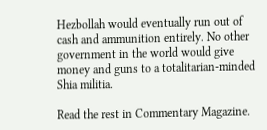Hezbollah would eventually run out of cash and ammunition entirely. No other government in the world would give money and guns to a totalitarian-minded Shia militia.

Read the rest in Commentary Magazine.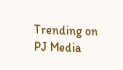Trending on PJ Media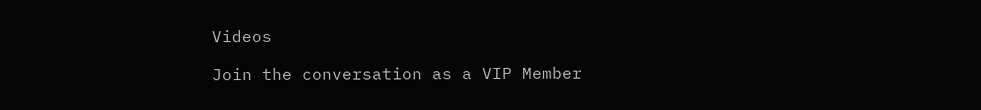Videos

Join the conversation as a VIP Member